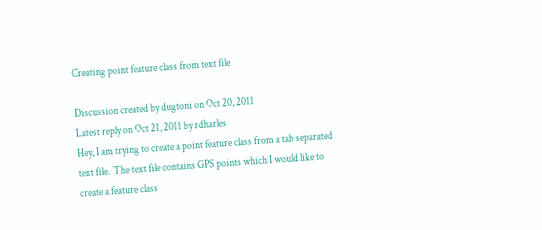Creating point feature class from text file

Discussion created by dugtoni on Oct 20, 2011
Latest reply on Oct 21, 2011 by rdharles
Hey, I am trying to create a point feature class from a tab separated text file.  The text file contains GPS points which I would like to create a feature class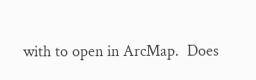with to open in ArcMap.  Does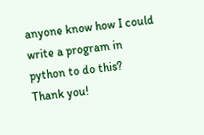anyone know how I could write a program in python to do this?  Thank you!